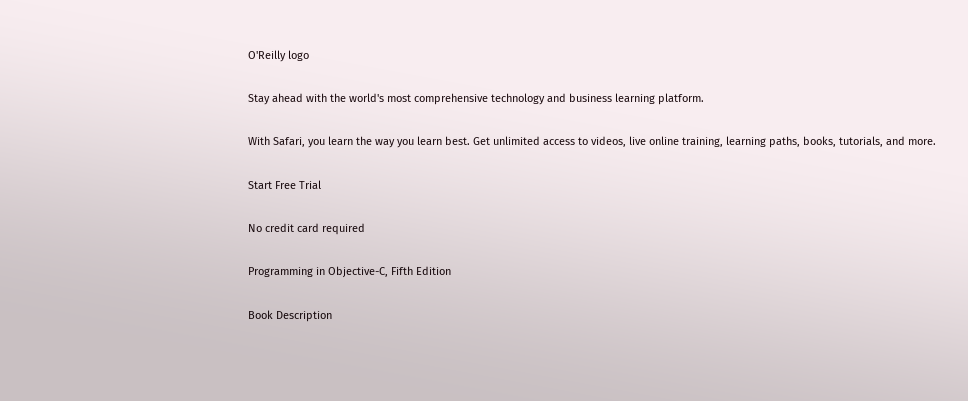O'Reilly logo

Stay ahead with the world's most comprehensive technology and business learning platform.

With Safari, you learn the way you learn best. Get unlimited access to videos, live online training, learning paths, books, tutorials, and more.

Start Free Trial

No credit card required

Programming in Objective-C, Fifth Edition

Book Description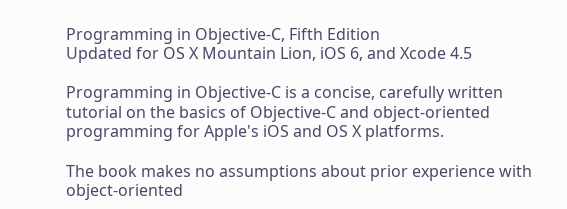Programming in Objective-C, Fifth Edition
Updated for OS X Mountain Lion, iOS 6, and Xcode 4.5

Programming in Objective-C is a concise, carefully written tutorial on the basics of Objective-C and object-oriented programming for Apple's iOS and OS X platforms.

The book makes no assumptions about prior experience with object-oriented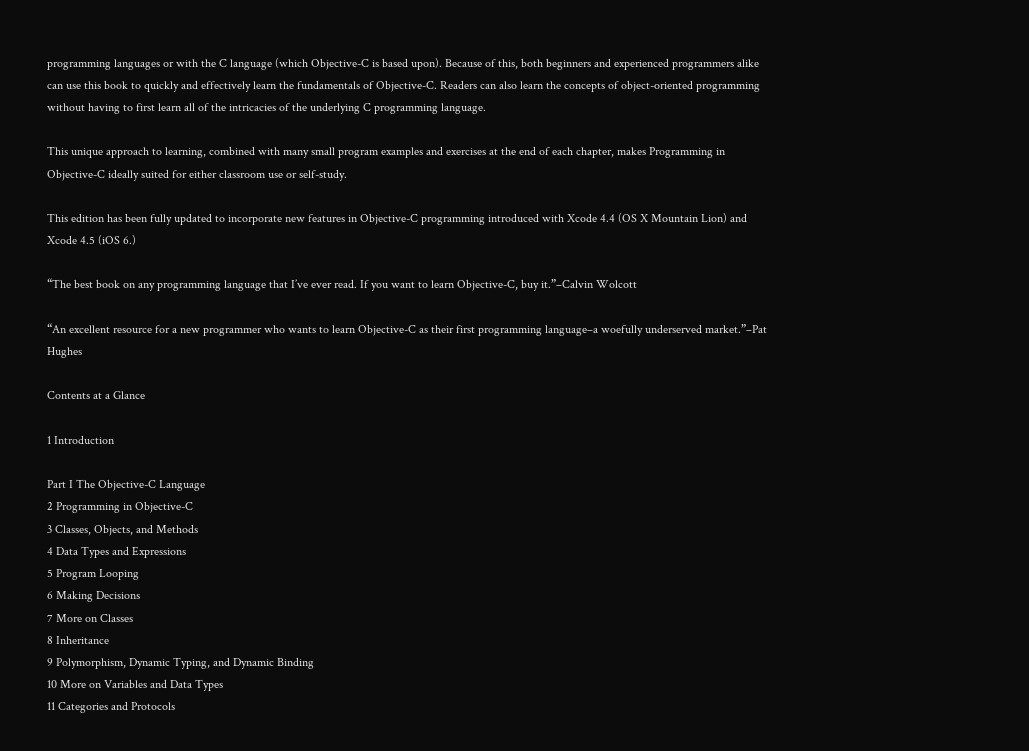programming languages or with the C language (which Objective-C is based upon). Because of this, both beginners and experienced programmers alike can use this book to quickly and effectively learn the fundamentals of Objective-C. Readers can also learn the concepts of object-oriented programming without having to first learn all of the intricacies of the underlying C programming language.

This unique approach to learning, combined with many small program examples and exercises at the end of each chapter, makes Programming in Objective-C ideally suited for either classroom use or self-study.

This edition has been fully updated to incorporate new features in Objective-C programming introduced with Xcode 4.4 (OS X Mountain Lion) and Xcode 4.5 (iOS 6.)

“The best book on any programming language that I’ve ever read. If you want to learn Objective-C, buy it.”–Calvin Wolcott

“An excellent resource for a new programmer who wants to learn Objective-C as their first programming language–a woefully underserved market.”–Pat Hughes

Contents at a Glance

1 Introduction

Part I The Objective-C Language
2 Programming in Objective-C
3 Classes, Objects, and Methods
4 Data Types and Expressions
5 Program Looping
6 Making Decisions
7 More on Classes
8 Inheritance
9 Polymorphism, Dynamic Typing, and Dynamic Binding
10 More on Variables and Data Types
11 Categories and Protocols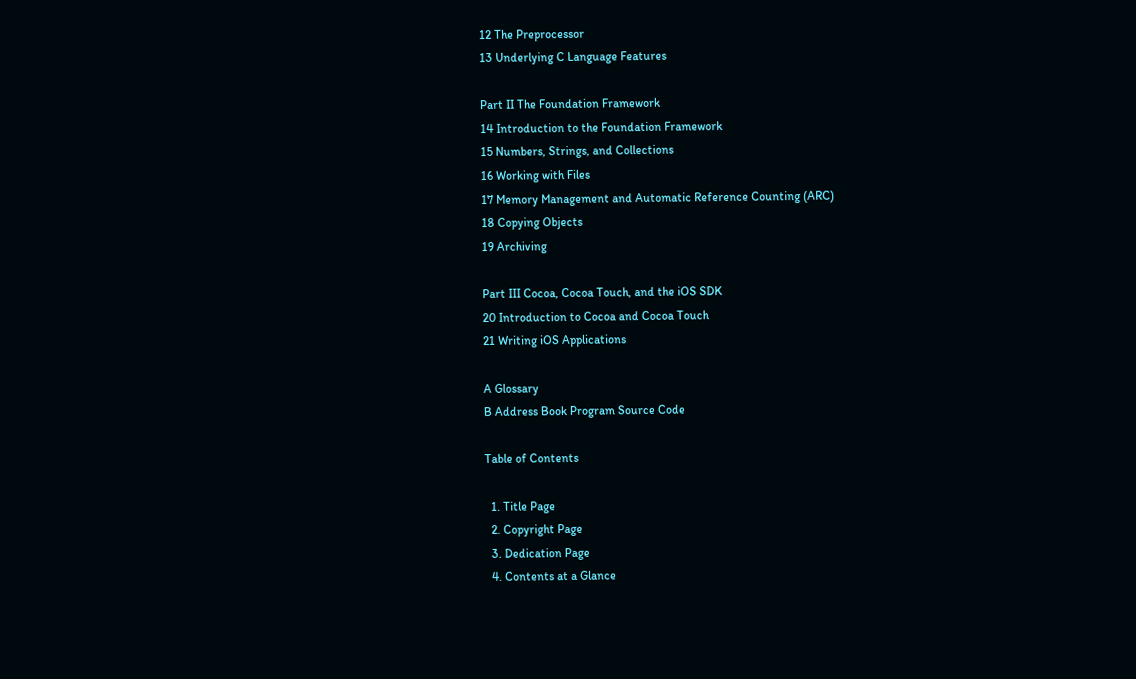12 The Preprocessor
13 Underlying C Language Features

Part II The Foundation Framework
14 Introduction to the Foundation Framework
15 Numbers, Strings, and Collections
16 Working with Files
17 Memory Management and Automatic Reference Counting (ARC)
18 Copying Objects
19 Archiving

Part III Cocoa, Cocoa Touch, and the iOS SDK
20 Introduction to Cocoa and Cocoa Touch
21 Writing iOS Applications

A Glossary
B Address Book Program Source Code

Table of Contents

  1. Title Page
  2. Copyright Page
  3. Dedication Page
  4. Contents at a Glance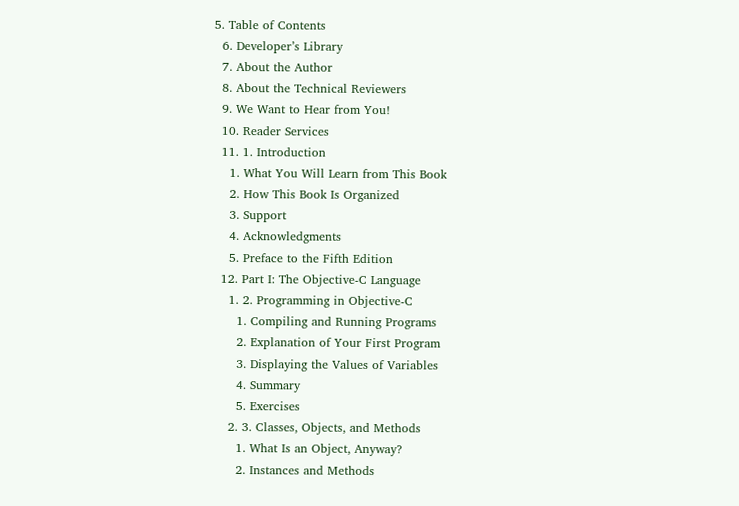5. Table of Contents
  6. Developer’s Library
  7. About the Author
  8. About the Technical Reviewers
  9. We Want to Hear from You!
  10. Reader Services
  11. 1. Introduction
    1. What You Will Learn from This Book
    2. How This Book Is Organized
    3. Support
    4. Acknowledgments
    5. Preface to the Fifth Edition
  12. Part I: The Objective-C Language
    1. 2. Programming in Objective-C
      1. Compiling and Running Programs
      2. Explanation of Your First Program
      3. Displaying the Values of Variables
      4. Summary
      5. Exercises
    2. 3. Classes, Objects, and Methods
      1. What Is an Object, Anyway?
      2. Instances and Methods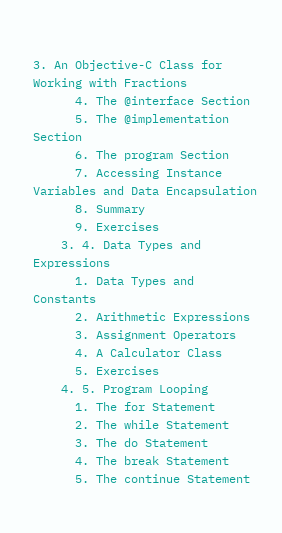3. An Objective-C Class for Working with Fractions
      4. The @interface Section
      5. The @implementation Section
      6. The program Section
      7. Accessing Instance Variables and Data Encapsulation
      8. Summary
      9. Exercises
    3. 4. Data Types and Expressions
      1. Data Types and Constants
      2. Arithmetic Expressions
      3. Assignment Operators
      4. A Calculator Class
      5. Exercises
    4. 5. Program Looping
      1. The for Statement
      2. The while Statement
      3. The do Statement
      4. The break Statement
      5. The continue Statement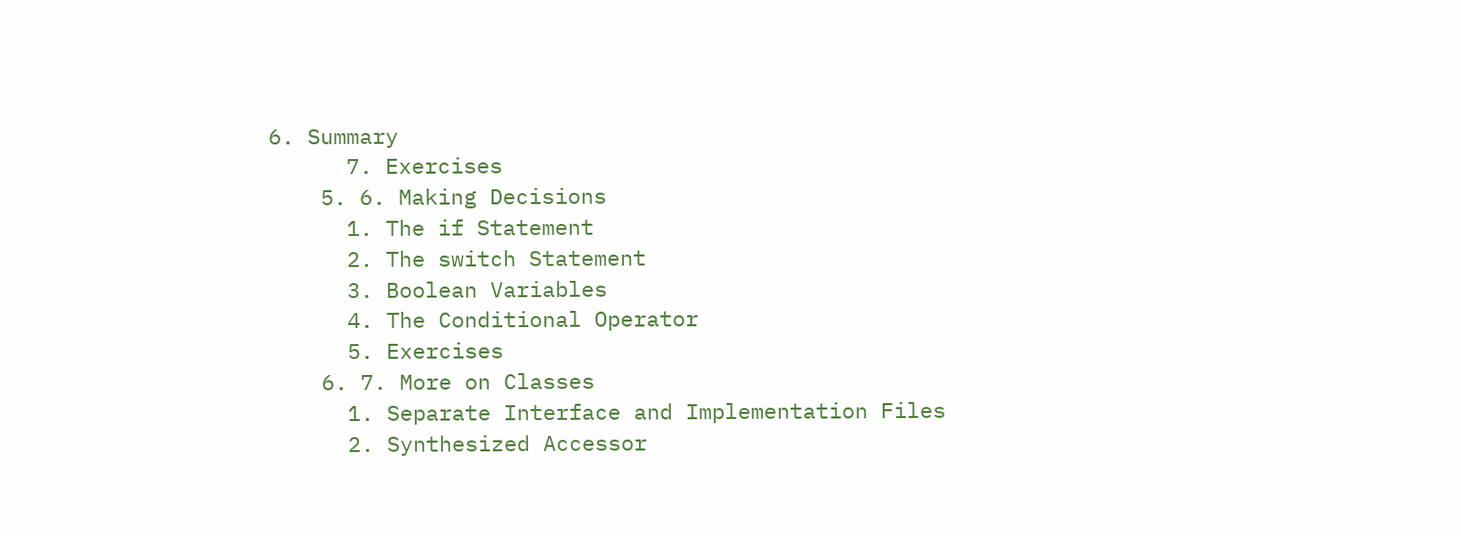6. Summary
      7. Exercises
    5. 6. Making Decisions
      1. The if Statement
      2. The switch Statement
      3. Boolean Variables
      4. The Conditional Operator
      5. Exercises
    6. 7. More on Classes
      1. Separate Interface and Implementation Files
      2. Synthesized Accessor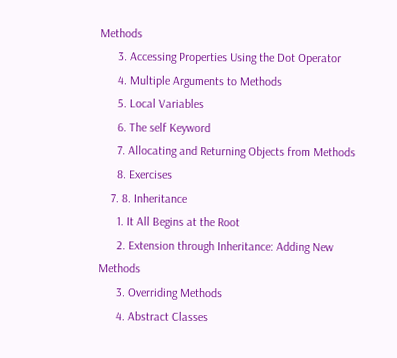Methods
      3. Accessing Properties Using the Dot Operator
      4. Multiple Arguments to Methods
      5. Local Variables
      6. The self Keyword
      7. Allocating and Returning Objects from Methods
      8. Exercises
    7. 8. Inheritance
      1. It All Begins at the Root
      2. Extension through Inheritance: Adding New Methods
      3. Overriding Methods
      4. Abstract Classes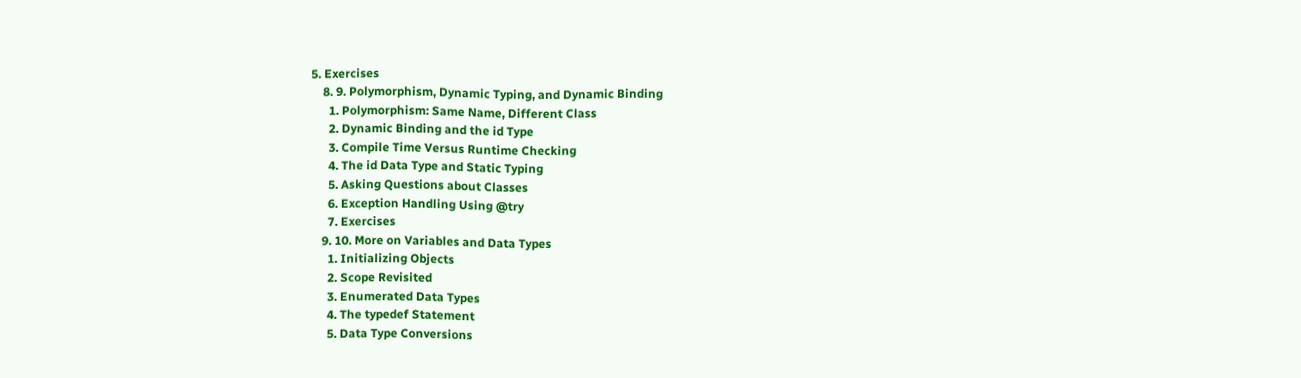5. Exercises
    8. 9. Polymorphism, Dynamic Typing, and Dynamic Binding
      1. Polymorphism: Same Name, Different Class
      2. Dynamic Binding and the id Type
      3. Compile Time Versus Runtime Checking
      4. The id Data Type and Static Typing
      5. Asking Questions about Classes
      6. Exception Handling Using @try
      7. Exercises
    9. 10. More on Variables and Data Types
      1. Initializing Objects
      2. Scope Revisited
      3. Enumerated Data Types
      4. The typedef Statement
      5. Data Type Conversions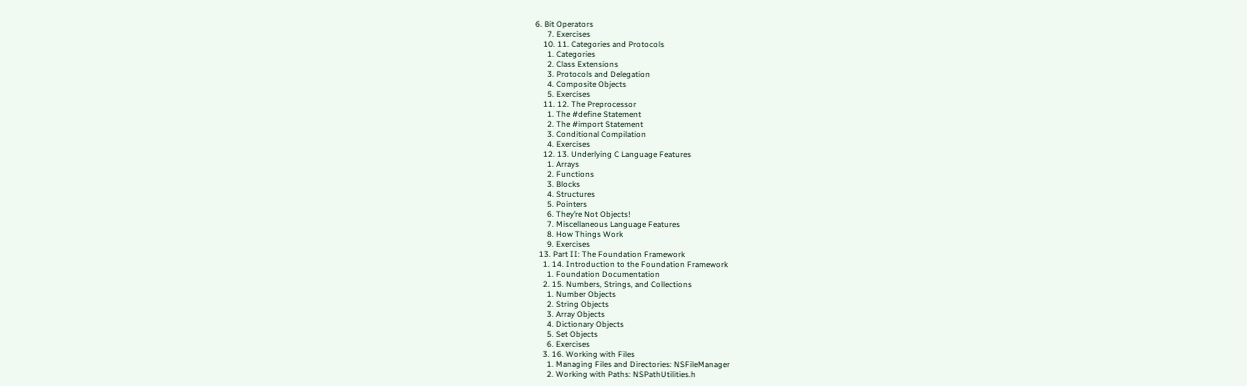6. Bit Operators
      7. Exercises
    10. 11. Categories and Protocols
      1. Categories
      2. Class Extensions
      3. Protocols and Delegation
      4. Composite Objects
      5. Exercises
    11. 12. The Preprocessor
      1. The #define Statement
      2. The #import Statement
      3. Conditional Compilation
      4. Exercises
    12. 13. Underlying C Language Features
      1. Arrays
      2. Functions
      3. Blocks
      4. Structures
      5. Pointers
      6. They’re Not Objects!
      7. Miscellaneous Language Features
      8. How Things Work
      9. Exercises
  13. Part II: The Foundation Framework
    1. 14. Introduction to the Foundation Framework
      1. Foundation Documentation
    2. 15. Numbers, Strings, and Collections
      1. Number Objects
      2. String Objects
      3. Array Objects
      4. Dictionary Objects
      5. Set Objects
      6. Exercises
    3. 16. Working with Files
      1. Managing Files and Directories: NSFileManager
      2. Working with Paths: NSPathUtilities.h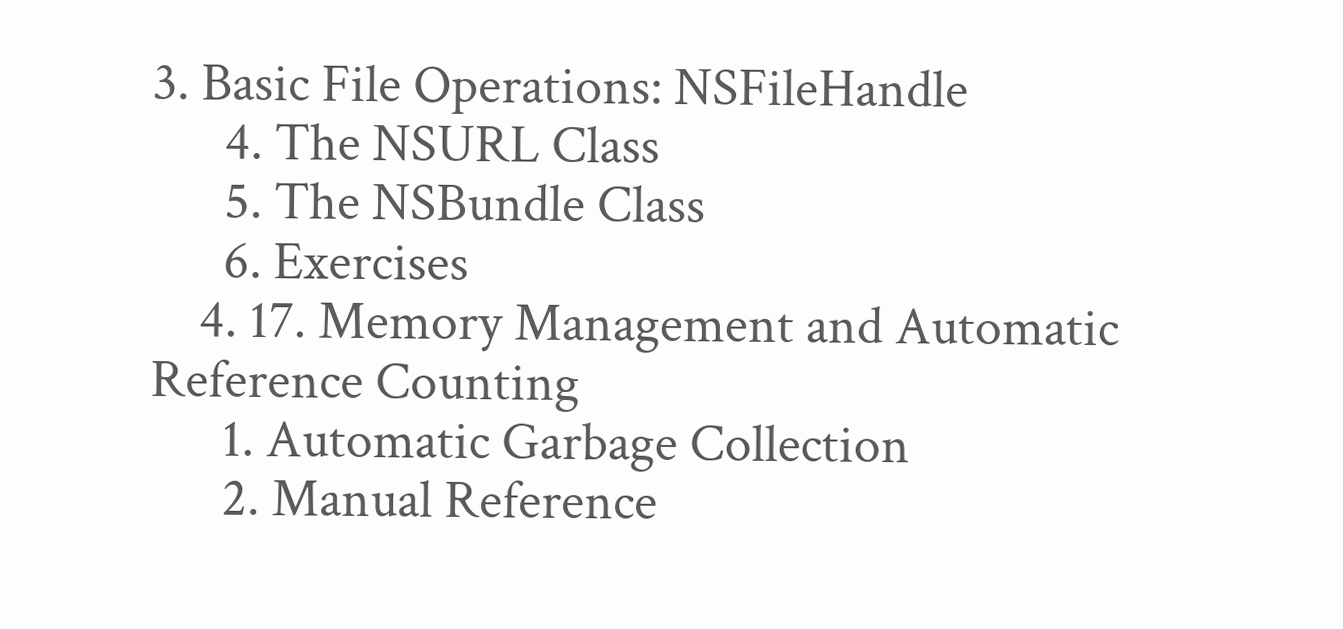3. Basic File Operations: NSFileHandle
      4. The NSURL Class
      5. The NSBundle Class
      6. Exercises
    4. 17. Memory Management and Automatic Reference Counting
      1. Automatic Garbage Collection
      2. Manual Reference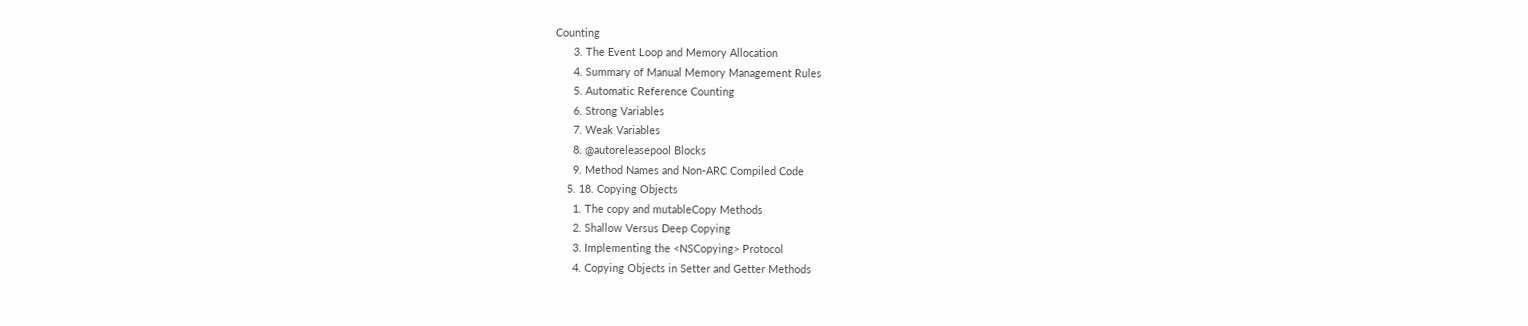Counting
      3. The Event Loop and Memory Allocation
      4. Summary of Manual Memory Management Rules
      5. Automatic Reference Counting
      6. Strong Variables
      7. Weak Variables
      8. @autoreleasepool Blocks
      9. Method Names and Non-ARC Compiled Code
    5. 18. Copying Objects
      1. The copy and mutableCopy Methods
      2. Shallow Versus Deep Copying
      3. Implementing the <NSCopying> Protocol
      4. Copying Objects in Setter and Getter Methods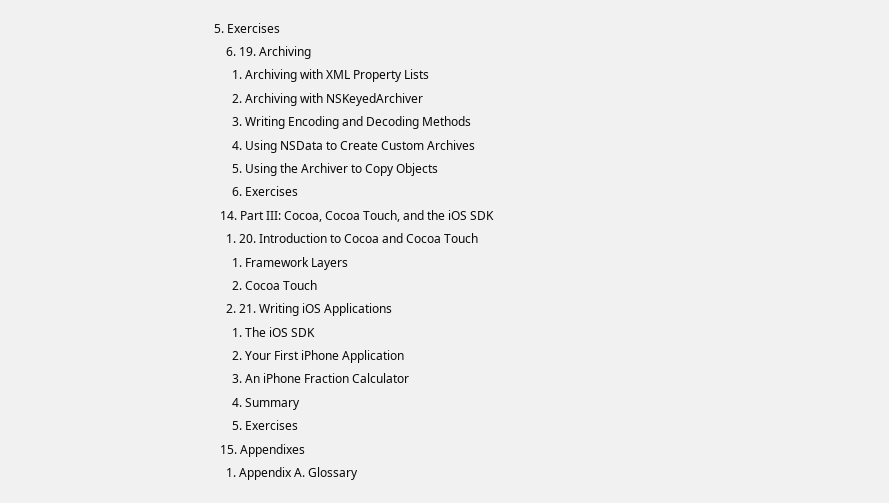5. Exercises
    6. 19. Archiving
      1. Archiving with XML Property Lists
      2. Archiving with NSKeyedArchiver
      3. Writing Encoding and Decoding Methods
      4. Using NSData to Create Custom Archives
      5. Using the Archiver to Copy Objects
      6. Exercises
  14. Part III: Cocoa, Cocoa Touch, and the iOS SDK
    1. 20. Introduction to Cocoa and Cocoa Touch
      1. Framework Layers
      2. Cocoa Touch
    2. 21. Writing iOS Applications
      1. The iOS SDK
      2. Your First iPhone Application
      3. An iPhone Fraction Calculator
      4. Summary
      5. Exercises
  15. Appendixes
    1. Appendix A. Glossary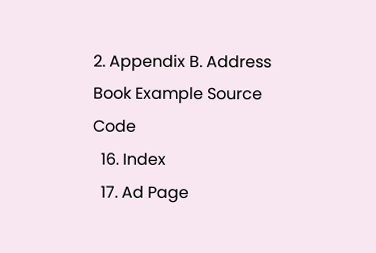2. Appendix B. Address Book Example Source Code
  16. Index
  17. Ad Page